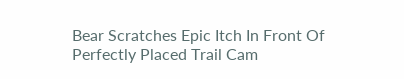Bear Scratches Epic Itch In Front Of Perfectly Placed Trail Cam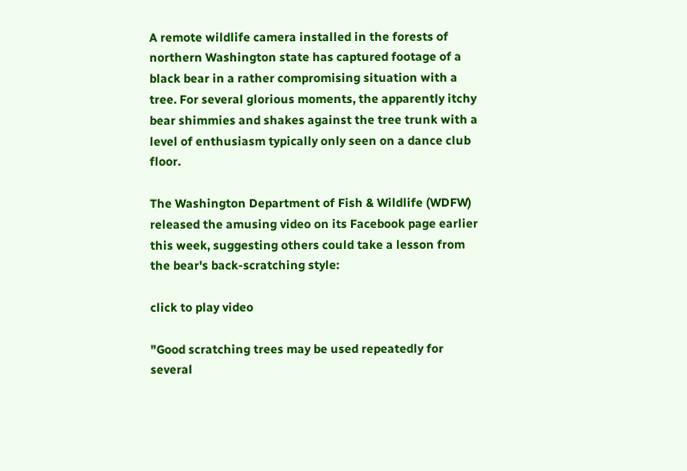A remote wildlife camera installed in the forests of northern Washington state has captured footage of a black bear in a rather compromising situation with a tree. For several glorious moments, the apparently itchy bear shimmies and shakes against the tree trunk with a level of enthusiasm typically only seen on a dance club floor.

The Washington Department of Fish & Wildlife (WDFW) released the amusing video on its Facebook page earlier this week, suggesting others could take a lesson from the bear's back-scratching style:

click to play video

"Good scratching trees may be used repeatedly for several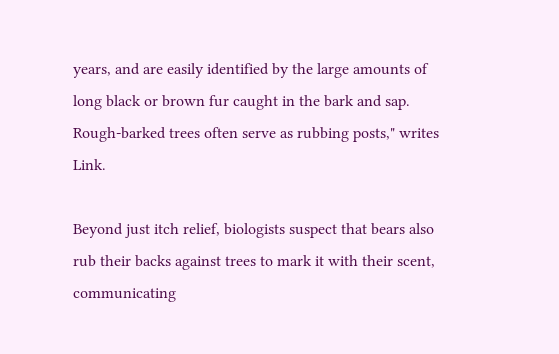years, and are easily identified by the large amounts of long black or brown fur caught in the bark and sap. Rough-barked trees often serve as rubbing posts," writes Link.

Beyond just itch relief, biologists suspect that bears also rub their backs against trees to mark it with their scent, communicating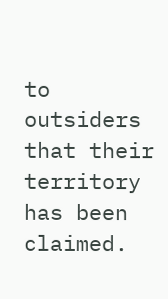to outsiders that their territory has been claimed.